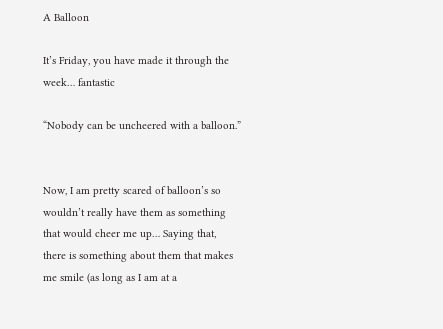A Balloon

It’s Friday, you have made it through the week… fantastic

“Nobody can be uncheered with a balloon.”


Now, I am pretty scared of balloon’s so wouldn’t really have them as something that would cheer me up… Saying that, there is something about them that makes me smile (as long as I am at a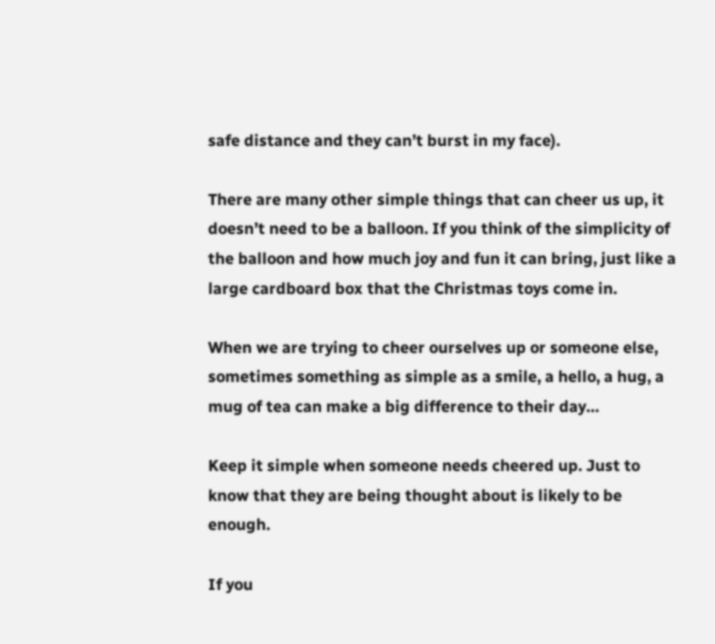safe distance and they can’t burst in my face).

There are many other simple things that can cheer us up, it doesn’t need to be a balloon. If you think of the simplicity of the balloon and how much joy and fun it can bring, just like a large cardboard box that the Christmas toys come in.

When we are trying to cheer ourselves up or someone else, sometimes something as simple as a smile, a hello, a hug, a mug of tea can make a big difference to their day…

Keep it simple when someone needs cheered up. Just to know that they are being thought about is likely to be enough.

If you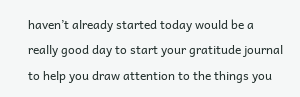haven’t already started today would be a really good day to start your gratitude journal to help you draw attention to the things you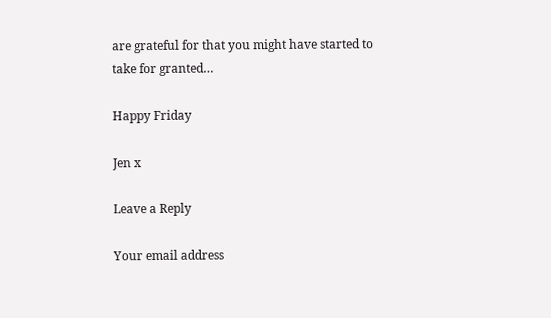are grateful for that you might have started to take for granted…

Happy Friday

Jen x

Leave a Reply

Your email address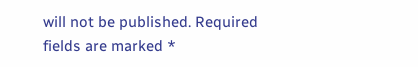will not be published. Required fields are marked *